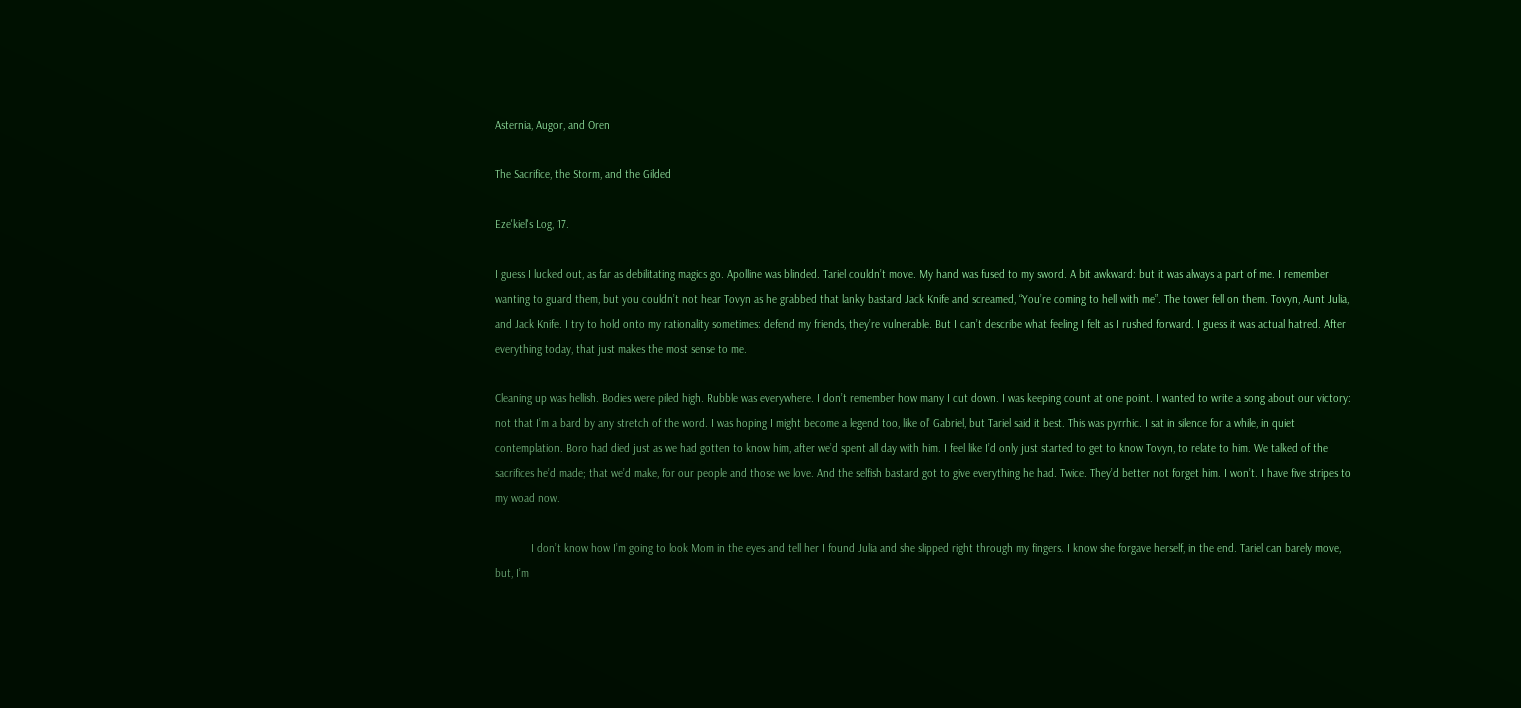Asternia, Augor, and Oren

The Sacrifice, the Storm, and the Gilded

Eze'kiel's Log, 17.

I guess I lucked out, as far as debilitating magics go. Apolline was blinded. Tariel couldn’t move. My hand was fused to my sword. A bit awkward: but it was always a part of me. I remember wanting to guard them, but you couldn’t not hear Tovyn as he grabbed that lanky bastard Jack Knife and screamed, “You’re coming to hell with me”. The tower fell on them. Tovyn, Aunt Julia, and Jack Knife. I try to hold onto my rationality sometimes: defend my friends, they’re vulnerable. But I can’t describe what feeling I felt as I rushed forward. I guess it was actual hatred. After everything today, that just makes the most sense to me.

Cleaning up was hellish. Bodies were piled high. Rubble was everywhere. I don’t remember how many I cut down. I was keeping count at one point. I wanted to write a song about our victory: not that I’m a bard by any stretch of the word. I was hoping I might become a legend too, like ol’ Gabriel, but Tariel said it best. This was pyrrhic. I sat in silence for a while, in quiet contemplation. Boro had died just as we had gotten to know him, after we’d spent all day with him. I feel like I’d only just started to get to know Tovyn, to relate to him. We talked of the sacrifices he’d made; that we’d make, for our people and those we love. And the selfish bastard got to give everything he had. Twice. They’d better not forget him. I won’t. I have five stripes to my woad now.

            I don’t know how I’m going to look Mom in the eyes and tell her I found Julia and she slipped right through my fingers. I know she forgave herself, in the end. Tariel can barely move, but, I’m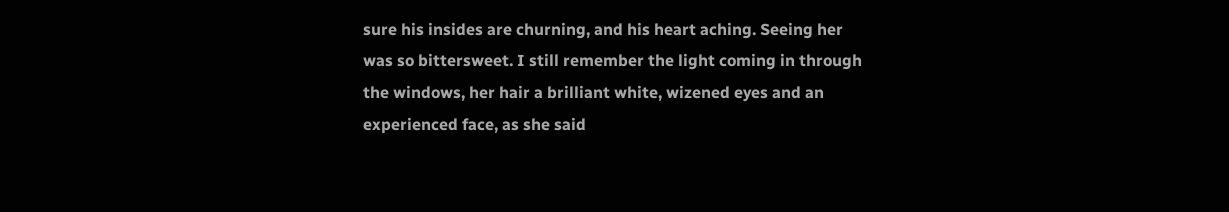sure his insides are churning, and his heart aching. Seeing her was so bittersweet. I still remember the light coming in through the windows, her hair a brilliant white, wizened eyes and an experienced face, as she said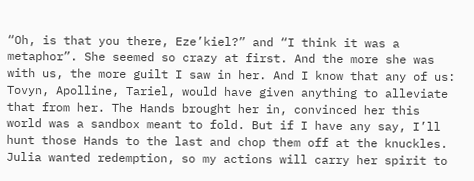“Oh, is that you there, Eze’kiel?” and “I think it was a metaphor”. She seemed so crazy at first. And the more she was with us, the more guilt I saw in her. And I know that any of us: Tovyn, Apolline, Tariel, would have given anything to alleviate that from her. The Hands brought her in, convinced her this world was a sandbox meant to fold. But if I have any say, I’ll hunt those Hands to the last and chop them off at the knuckles. Julia wanted redemption, so my actions will carry her spirit to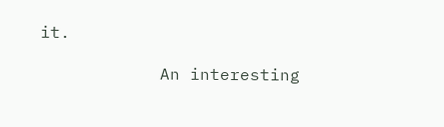it.

            An interesting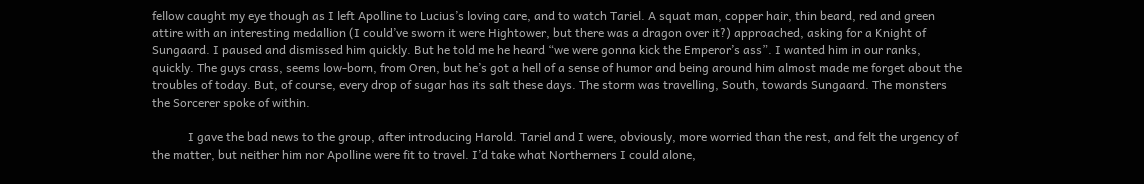fellow caught my eye though as I left Apolline to Lucius’s loving care, and to watch Tariel. A squat man, copper hair, thin beard, red and green attire with an interesting medallion (I could’ve sworn it were Hightower, but there was a dragon over it?) approached, asking for a Knight of Sungaard. I paused and dismissed him quickly. But he told me he heard “we were gonna kick the Emperor’s ass”. I wanted him in our ranks, quickly. The guys crass, seems low-born, from Oren, but he’s got a hell of a sense of humor and being around him almost made me forget about the troubles of today. But, of course, every drop of sugar has its salt these days. The storm was travelling, South, towards Sungaard. The monsters the Sorcerer spoke of within.

            I gave the bad news to the group, after introducing Harold. Tariel and I were, obviously, more worried than the rest, and felt the urgency of the matter, but neither him nor Apolline were fit to travel. I’d take what Northerners I could alone,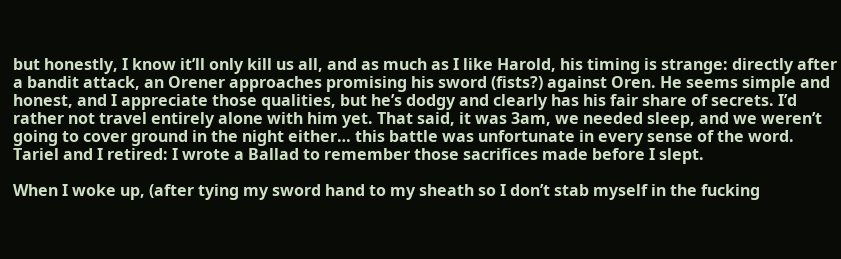but honestly, I know it’ll only kill us all, and as much as I like Harold, his timing is strange: directly after a bandit attack, an Orener approaches promising his sword (fists?) against Oren. He seems simple and honest, and I appreciate those qualities, but he’s dodgy and clearly has his fair share of secrets. I’d rather not travel entirely alone with him yet. That said, it was 3am, we needed sleep, and we weren’t going to cover ground in the night either… this battle was unfortunate in every sense of the word. Tariel and I retired: I wrote a Ballad to remember those sacrifices made before I slept.

When I woke up, (after tying my sword hand to my sheath so I don’t stab myself in the fucking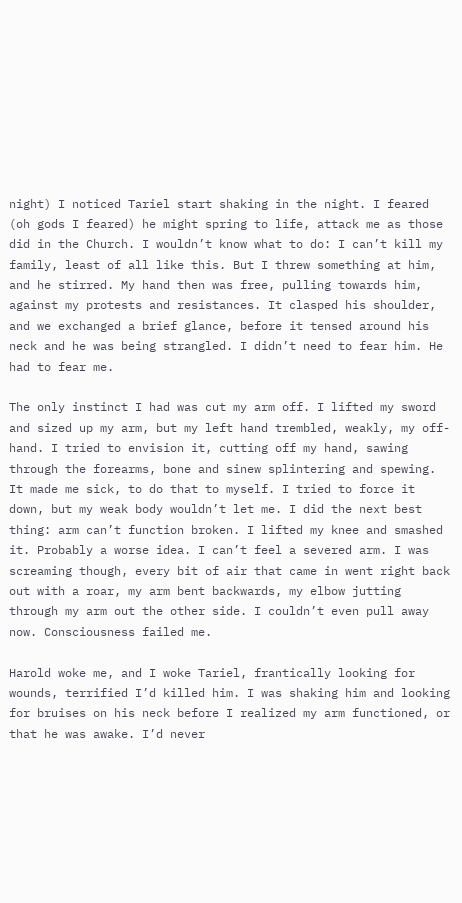night) I noticed Tariel start shaking in the night. I feared (oh gods I feared) he might spring to life, attack me as those did in the Church. I wouldn’t know what to do: I can’t kill my family, least of all like this. But I threw something at him, and he stirred. My hand then was free, pulling towards him, against my protests and resistances. It clasped his shoulder, and we exchanged a brief glance, before it tensed around his neck and he was being strangled. I didn’t need to fear him. He had to fear me.

The only instinct I had was cut my arm off. I lifted my sword and sized up my arm, but my left hand trembled, weakly, my off-hand. I tried to envision it, cutting off my hand, sawing through the forearms, bone and sinew splintering and spewing. It made me sick, to do that to myself. I tried to force it down, but my weak body wouldn’t let me. I did the next best thing: arm can’t function broken. I lifted my knee and smashed it. Probably a worse idea. I can’t feel a severed arm. I was screaming though, every bit of air that came in went right back out with a roar, my arm bent backwards, my elbow jutting through my arm out the other side. I couldn’t even pull away now. Consciousness failed me.

Harold woke me, and I woke Tariel, frantically looking for wounds, terrified I’d killed him. I was shaking him and looking for bruises on his neck before I realized my arm functioned, or that he was awake. I’d never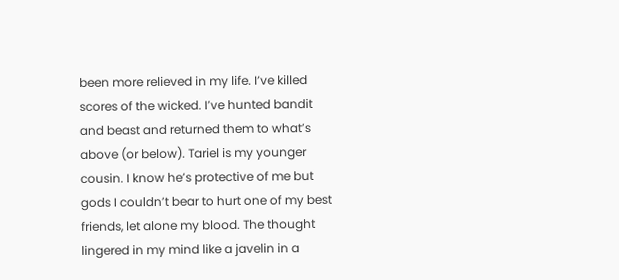been more relieved in my life. I’ve killed scores of the wicked. I’ve hunted bandit and beast and returned them to what’s above (or below). Tariel is my younger cousin. I know he’s protective of me but gods I couldn’t bear to hurt one of my best friends, let alone my blood. The thought lingered in my mind like a javelin in a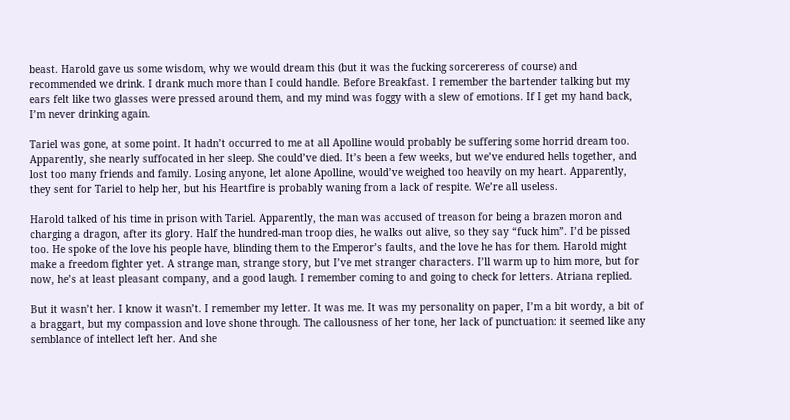beast. Harold gave us some wisdom, why we would dream this (but it was the fucking sorcereress of course) and recommended we drink. I drank much more than I could handle. Before Breakfast. I remember the bartender talking but my ears felt like two glasses were pressed around them, and my mind was foggy with a slew of emotions. If I get my hand back, I’m never drinking again.

Tariel was gone, at some point. It hadn’t occurred to me at all Apolline would probably be suffering some horrid dream too. Apparently, she nearly suffocated in her sleep. She could’ve died. It’s been a few weeks, but we’ve endured hells together, and lost too many friends and family. Losing anyone, let alone Apolline, would’ve weighed too heavily on my heart. Apparently, they sent for Tariel to help her, but his Heartfire is probably waning from a lack of respite. We’re all useless.

Harold talked of his time in prison with Tariel. Apparently, the man was accused of treason for being a brazen moron and charging a dragon, after its glory. Half the hundred-man troop dies, he walks out alive, so they say “fuck him”. I’d be pissed too. He spoke of the love his people have, blinding them to the Emperor’s faults, and the love he has for them. Harold might make a freedom fighter yet. A strange man, strange story, but I’ve met stranger characters. I’ll warm up to him more, but for now, he’s at least pleasant company, and a good laugh. I remember coming to and going to check for letters. Atriana replied.

But it wasn’t her. I know it wasn’t. I remember my letter. It was me. It was my personality on paper, I’m a bit wordy, a bit of a braggart, but my compassion and love shone through. The callousness of her tone, her lack of punctuation: it seemed like any semblance of intellect left her. And she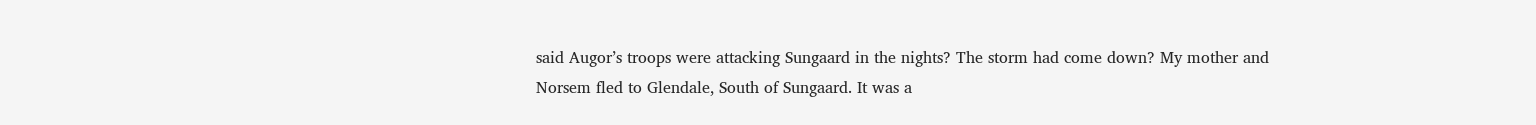said Augor’s troops were attacking Sungaard in the nights? The storm had come down? My mother and Norsem fled to Glendale, South of Sungaard. It was a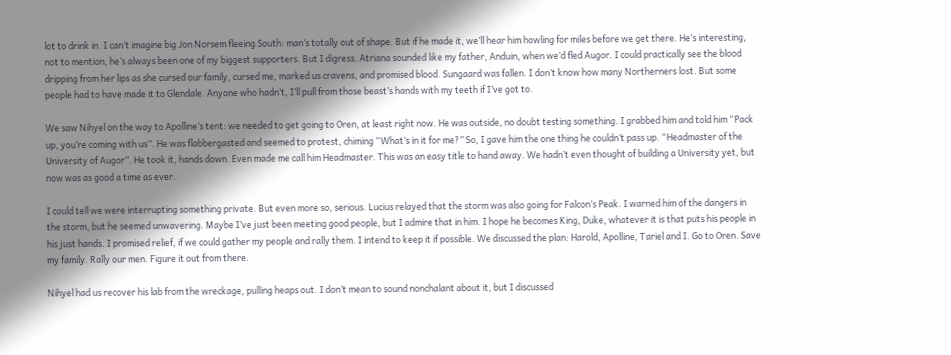lot to drink in. I can’t imagine big Jon Norsem fleeing South: man’s totally out of shape. But if he made it, we’ll hear him howling for miles before we get there. He’s interesting, not to mention, he’s always been one of my biggest supporters. But I digress. Atriana sounded like my father, Anduin, when we’d fled Augor. I could practically see the blood dripping from her lips as she cursed our family, cursed me, marked us cravens, and promised blood. Sungaard was fallen. I don’t know how many Northerners lost. But some people had to have made it to Glendale. Anyone who hadn’t, I’ll pull from those beast’s hands with my teeth if I’ve got to.

We saw Nihyel on the way to Apolline’s tent: we needed to get going to Oren, at least right now. He was outside, no doubt testing something. I grabbed him and told him “Pack up, you’re coming with us”. He was flabbergasted and seemed to protest, chiming “What’s in it for me?” So, I gave him the one thing he couldn’t pass up. “Headmaster of the University of Augor”. He took it, hands down. Even made me call him Headmaster. This was an easy title to hand away. We hadn’t even thought of building a University yet, but now was as good a time as ever.

I could tell we were interrupting something private. But even more so, serious. Lucius relayed that the storm was also going for Falcon’s Peak. I warned him of the dangers in the storm, but he seemed unwavering. Maybe I’ve just been meeting good people, but I admire that in him. I hope he becomes King, Duke, whatever it is that puts his people in his just hands. I promised relief, if we could gather my people and rally them. I intend to keep it if possible. We discussed the plan: Harold, Apolline, Tariel and I. Go to Oren. Save my family. Rally our men. Figure it out from there.

Nihyel had us recover his lab from the wreckage, pulling heaps out. I don’t mean to sound nonchalant about it, but I discussed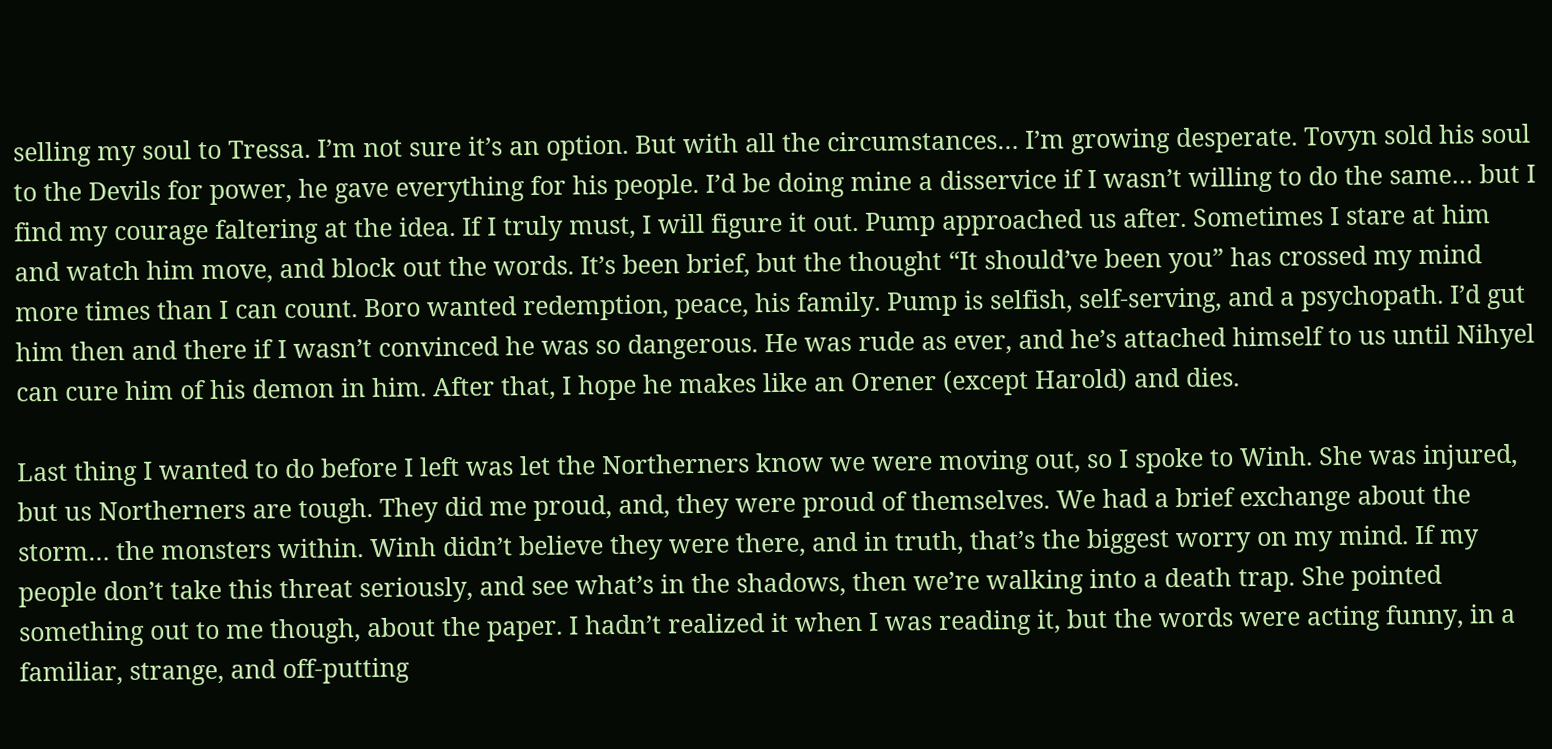selling my soul to Tressa. I’m not sure it’s an option. But with all the circumstances… I’m growing desperate. Tovyn sold his soul to the Devils for power, he gave everything for his people. I’d be doing mine a disservice if I wasn’t willing to do the same… but I find my courage faltering at the idea. If I truly must, I will figure it out. Pump approached us after. Sometimes I stare at him and watch him move, and block out the words. It’s been brief, but the thought “It should’ve been you” has crossed my mind more times than I can count. Boro wanted redemption, peace, his family. Pump is selfish, self-serving, and a psychopath. I’d gut him then and there if I wasn’t convinced he was so dangerous. He was rude as ever, and he’s attached himself to us until Nihyel can cure him of his demon in him. After that, I hope he makes like an Orener (except Harold) and dies.

Last thing I wanted to do before I left was let the Northerners know we were moving out, so I spoke to Winh. She was injured, but us Northerners are tough. They did me proud, and, they were proud of themselves. We had a brief exchange about the storm… the monsters within. Winh didn’t believe they were there, and in truth, that’s the biggest worry on my mind. If my people don’t take this threat seriously, and see what’s in the shadows, then we’re walking into a death trap. She pointed something out to me though, about the paper. I hadn’t realized it when I was reading it, but the words were acting funny, in a familiar, strange, and off-putting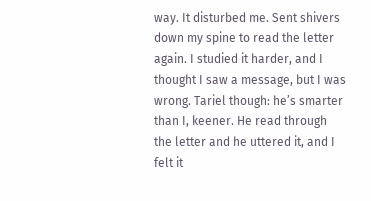way. It disturbed me. Sent shivers down my spine to read the letter again. I studied it harder, and I thought I saw a message, but I was wrong. Tariel though: he’s smarter than I, keener. He read through the letter and he uttered it, and I felt it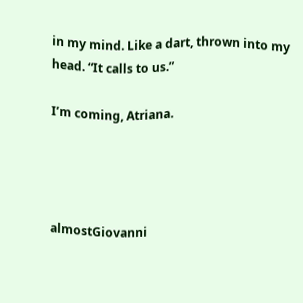in my mind. Like a dart, thrown into my head. “It calls to us.”

I’m coming, Atriana.




almostGiovanni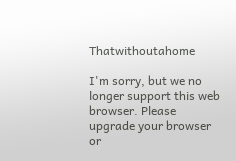Thatwithoutahome

I'm sorry, but we no longer support this web browser. Please upgrade your browser or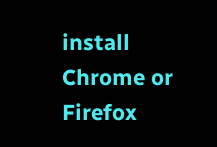install Chrome or Firefox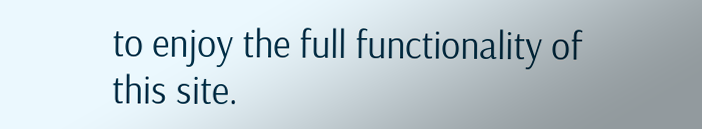to enjoy the full functionality of this site.